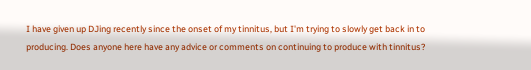I have given up DJing recently since the onset of my tinnitus, but I'm trying to slowly get back in to producing. Does anyone here have any advice or comments on continuing to produce with tinnitus?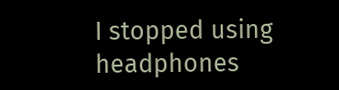I stopped using headphones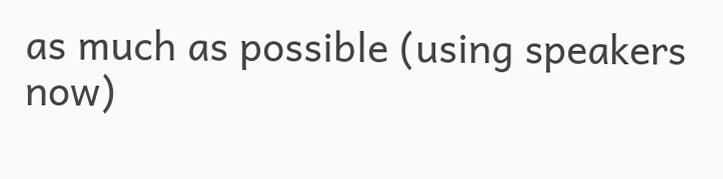as much as possible (using speakers now)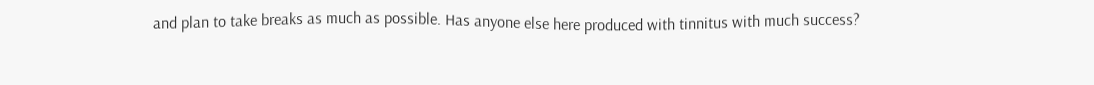and plan to take breaks as much as possible. Has anyone else here produced with tinnitus with much success?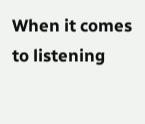When it comes to listening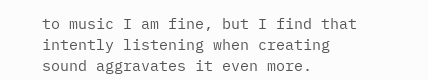to music I am fine, but I find that intently listening when creating sound aggravates it even more.